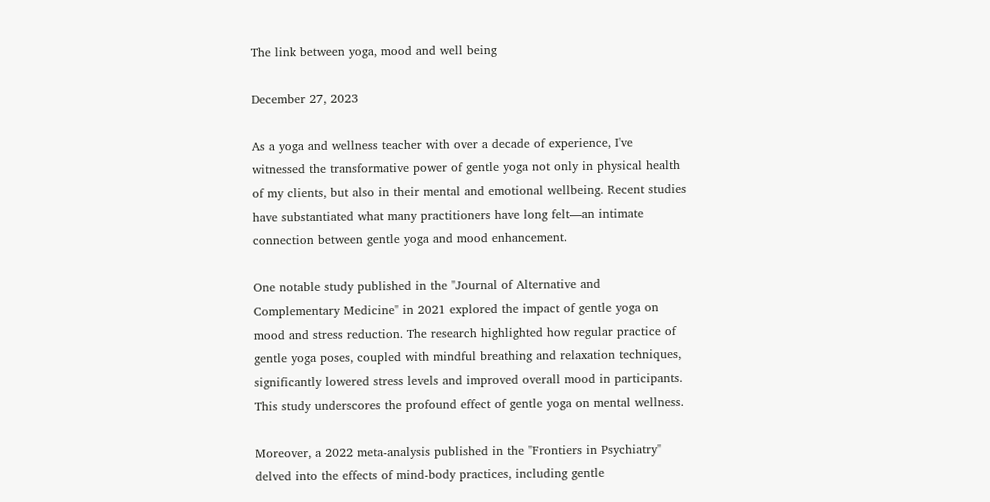The link between yoga, mood and well being

December 27, 2023

As a yoga and wellness teacher with over a decade of experience, I've witnessed the transformative power of gentle yoga not only in physical health of my clients, but also in their mental and emotional wellbeing. Recent studies have substantiated what many practitioners have long felt—an intimate connection between gentle yoga and mood enhancement.

One notable study published in the "Journal of Alternative and Complementary Medicine" in 2021 explored the impact of gentle yoga on mood and stress reduction. The research highlighted how regular practice of gentle yoga poses, coupled with mindful breathing and relaxation techniques, significantly lowered stress levels and improved overall mood in participants. This study underscores the profound effect of gentle yoga on mental wellness.

Moreover, a 2022 meta-analysis published in the "Frontiers in Psychiatry" delved into the effects of mind-body practices, including gentle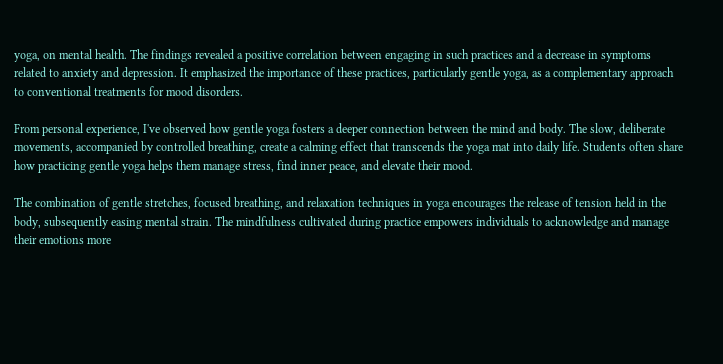yoga, on mental health. The findings revealed a positive correlation between engaging in such practices and a decrease in symptoms related to anxiety and depression. It emphasized the importance of these practices, particularly gentle yoga, as a complementary approach to conventional treatments for mood disorders.

From personal experience, I've observed how gentle yoga fosters a deeper connection between the mind and body. The slow, deliberate movements, accompanied by controlled breathing, create a calming effect that transcends the yoga mat into daily life. Students often share how practicing gentle yoga helps them manage stress, find inner peace, and elevate their mood.

The combination of gentle stretches, focused breathing, and relaxation techniques in yoga encourages the release of tension held in the body, subsequently easing mental strain. The mindfulness cultivated during practice empowers individuals to acknowledge and manage their emotions more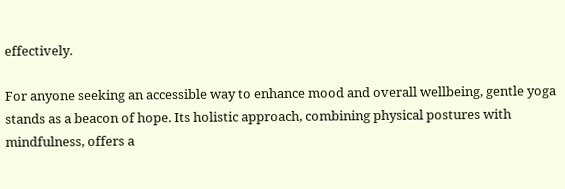effectively.

For anyone seeking an accessible way to enhance mood and overall wellbeing, gentle yoga stands as a beacon of hope. Its holistic approach, combining physical postures with mindfulness, offers a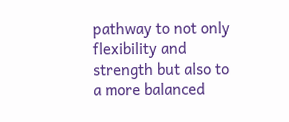pathway to not only flexibility and strength but also to a more balanced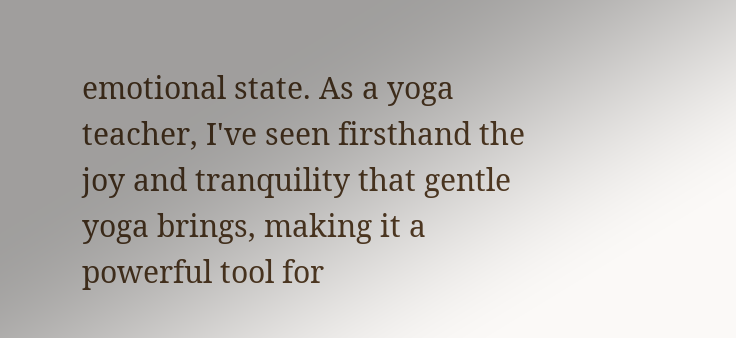emotional state. As a yoga teacher, I've seen firsthand the joy and tranquility that gentle yoga brings, making it a powerful tool for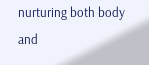nurturing both body and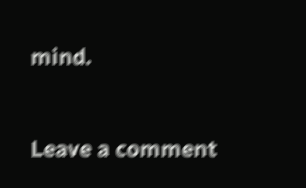mind.


Leave a comment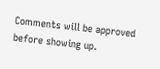Comments will be approved before showing up.